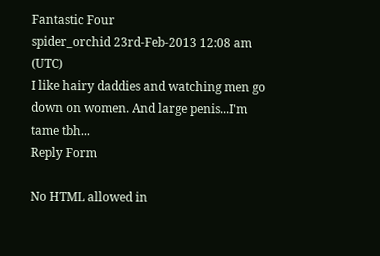Fantastic Four
spider_orchid 23rd-Feb-2013 12:08 am (UTC)
I like hairy daddies and watching men go down on women. And large penis...I'm tame tbh...
Reply Form

No HTML allowed in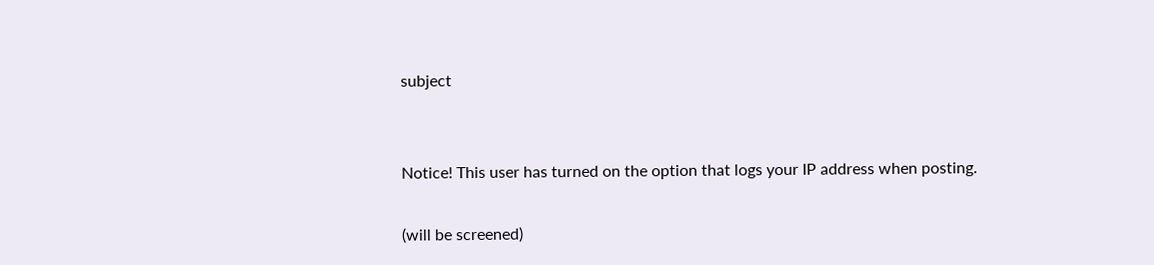subject


Notice! This user has turned on the option that logs your IP address when posting.

(will be screened)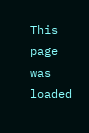This page was loaded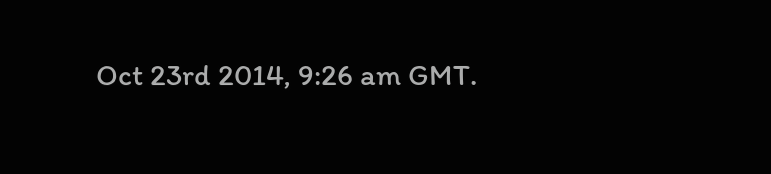Oct 23rd 2014, 9:26 am GMT.